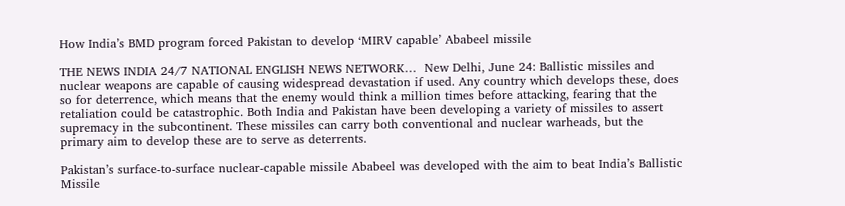How India’s BMD program forced Pakistan to develop ‘MIRV capable’ Ababeel missile

THE NEWS INDIA 24/7 NATIONAL ENGLISH NEWS NETWORK…  New Delhi, June 24: Ballistic missiles and nuclear weapons are capable of causing widespread devastation if used. Any country which develops these, does so for deterrence, which means that the enemy would think a million times before attacking, fearing that the retaliation could be catastrophic. Both India and Pakistan have been developing a variety of missiles to assert supremacy in the subcontinent. These missiles can carry both conventional and nuclear warheads, but the primary aim to develop these are to serve as deterrents.

Pakistan’s surface-to-surface nuclear-capable missile Ababeel was developed with the aim to beat India’s Ballistic Missile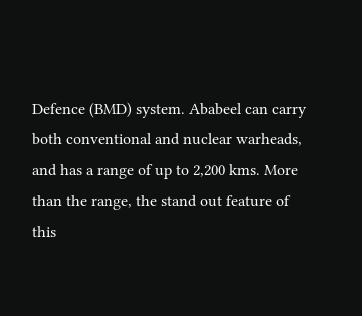Defence (BMD) system. Ababeel can carry both conventional and nuclear warheads, and has a range of up to 2,200 kms. More than the range, the stand out feature of this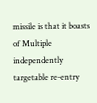missile is that it boasts of Multiple independently targetable re-entry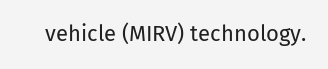vehicle (MIRV) technology.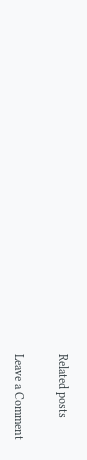Related posts

Leave a Comment